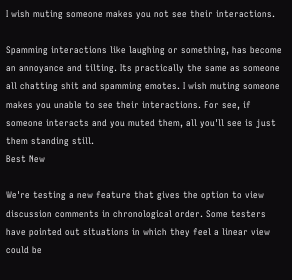I wish muting someone makes you not see their interactions.

Spamming interactions like laughing or something, has become an annoyance and tilting. Its practically the same as someone all chatting shit and spamming emotes. I wish muting someone makes you unable to see their interactions. For see, if someone interacts and you muted them, all you'll see is just them standing still.
Best New

We're testing a new feature that gives the option to view discussion comments in chronological order. Some testers have pointed out situations in which they feel a linear view could be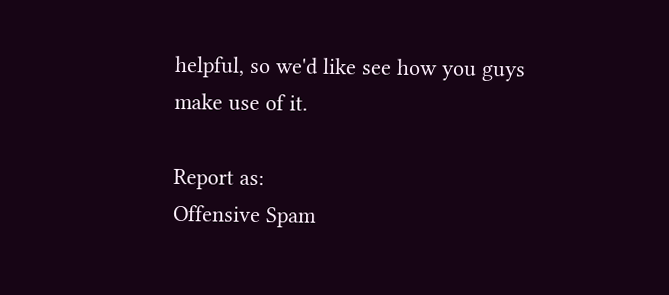helpful, so we'd like see how you guys make use of it.

Report as:
Offensive Spam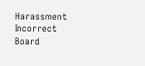Harassment Incorrect Board